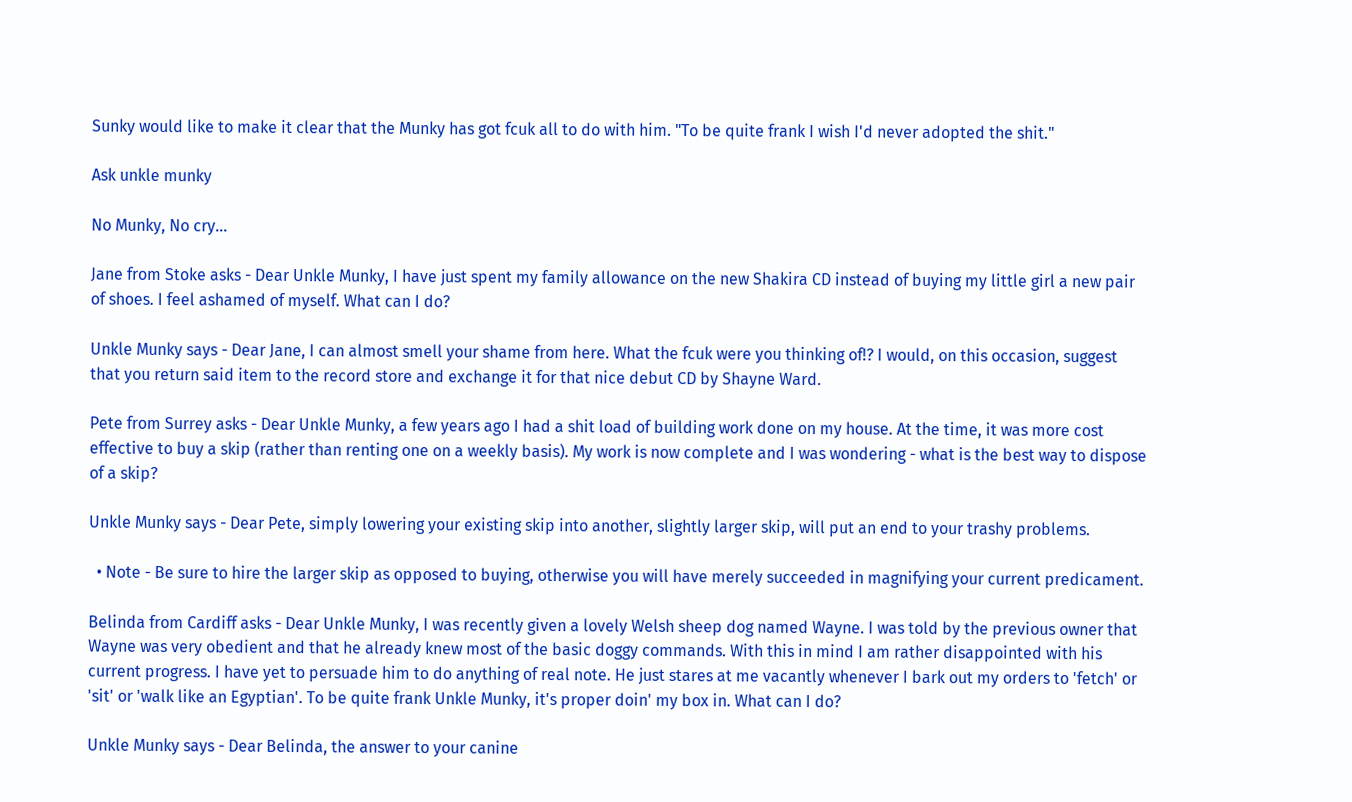Sunky would like to make it clear that the Munky has got fcuk all to do with him. "To be quite frank I wish I'd never adopted the shit."

Ask unkle munky

No Munky, No cry...

Jane from Stoke asks - Dear Unkle Munky, I have just spent my family allowance on the new Shakira CD instead of buying my little girl a new pair of shoes. I feel ashamed of myself. What can I do?

Unkle Munky says - Dear Jane, I can almost smell your shame from here. What the fcuk were you thinking of!? I would, on this occasion, suggest that you return said item to the record store and exchange it for that nice debut CD by Shayne Ward.

Pete from Surrey asks - Dear Unkle Munky, a few years ago I had a shit load of building work done on my house. At the time, it was more cost effective to buy a skip (rather than renting one on a weekly basis). My work is now complete and I was wondering - what is the best way to dispose of a skip?

Unkle Munky says - Dear Pete, simply lowering your existing skip into another, slightly larger skip, will put an end to your trashy problems.

  • Note - Be sure to hire the larger skip as opposed to buying, otherwise you will have merely succeeded in magnifying your current predicament.

Belinda from Cardiff asks - Dear Unkle Munky, I was recently given a lovely Welsh sheep dog named Wayne. I was told by the previous owner that Wayne was very obedient and that he already knew most of the basic doggy commands. With this in mind I am rather disappointed with his current progress. I have yet to persuade him to do anything of real note. He just stares at me vacantly whenever I bark out my orders to 'fetch' or 'sit' or 'walk like an Egyptian'. To be quite frank Unkle Munky, it's proper doin' my box in. What can I do?

Unkle Munky says - Dear Belinda, the answer to your canine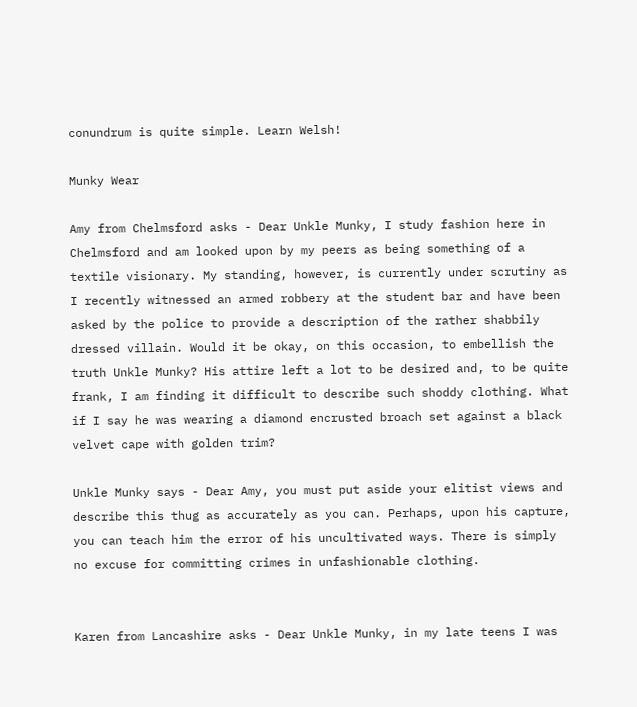conundrum is quite simple. Learn Welsh!

Munky Wear

Amy from Chelmsford asks - Dear Unkle Munky, I study fashion here in Chelmsford and am looked upon by my peers as being something of a textile visionary. My standing, however, is currently under scrutiny as I recently witnessed an armed robbery at the student bar and have been asked by the police to provide a description of the rather shabbily dressed villain. Would it be okay, on this occasion, to embellish the truth Unkle Munky? His attire left a lot to be desired and, to be quite frank, I am finding it difficult to describe such shoddy clothing. What if I say he was wearing a diamond encrusted broach set against a black velvet cape with golden trim?

Unkle Munky says - Dear Amy, you must put aside your elitist views and describe this thug as accurately as you can. Perhaps, upon his capture, you can teach him the error of his uncultivated ways. There is simply no excuse for committing crimes in unfashionable clothing.


Karen from Lancashire asks - Dear Unkle Munky, in my late teens I was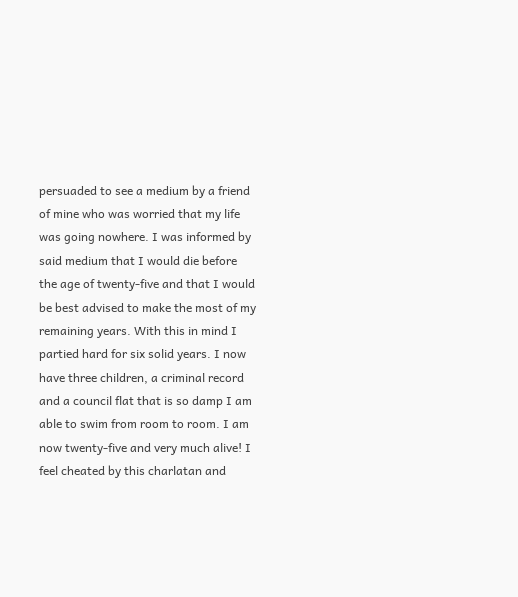persuaded to see a medium by a friend of mine who was worried that my life was going nowhere. I was informed by said medium that I would die before the age of twenty-five and that I would be best advised to make the most of my remaining years. With this in mind I partied hard for six solid years. I now have three children, a criminal record and a council flat that is so damp I am able to swim from room to room. I am now twenty-five and very much alive! I feel cheated by this charlatan and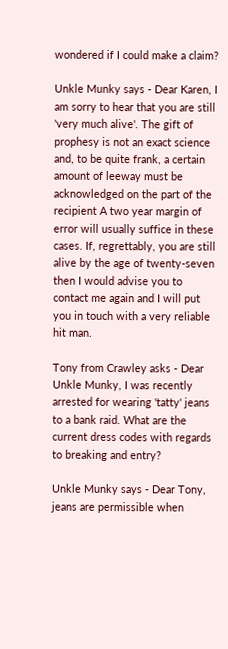wondered if I could make a claim?

Unkle Munky says - Dear Karen, I am sorry to hear that you are still 'very much alive'. The gift of prophesy is not an exact science and, to be quite frank, a certain amount of leeway must be acknowledged on the part of the recipient A two year margin of error will usually suffice in these cases. If, regrettably, you are still alive by the age of twenty-seven then I would advise you to contact me again and I will put you in touch with a very reliable hit man.

Tony from Crawley asks - Dear Unkle Munky, I was recently arrested for wearing 'tatty' jeans to a bank raid. What are the current dress codes with regards to breaking and entry?

Unkle Munky says - Dear Tony, jeans are permissible when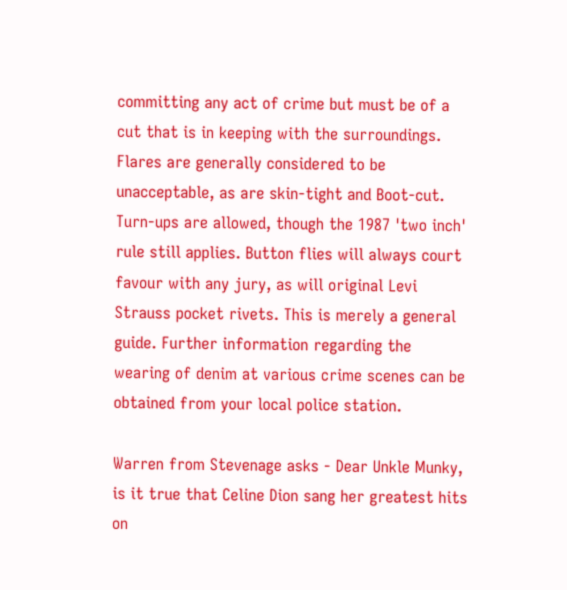committing any act of crime but must be of a cut that is in keeping with the surroundings. Flares are generally considered to be unacceptable, as are skin-tight and Boot-cut. Turn-ups are allowed, though the 1987 'two inch' rule still applies. Button flies will always court favour with any jury, as will original Levi Strauss pocket rivets. This is merely a general guide. Further information regarding the wearing of denim at various crime scenes can be obtained from your local police station.

Warren from Stevenage asks - Dear Unkle Munky, is it true that Celine Dion sang her greatest hits on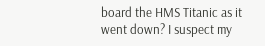board the HMS Titanic as it went down? I suspect my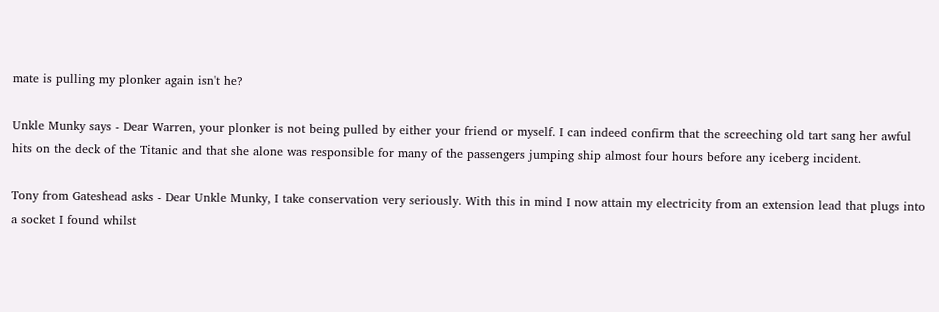mate is pulling my plonker again isn't he?

Unkle Munky says - Dear Warren, your plonker is not being pulled by either your friend or myself. I can indeed confirm that the screeching old tart sang her awful hits on the deck of the Titanic and that she alone was responsible for many of the passengers jumping ship almost four hours before any iceberg incident.

Tony from Gateshead asks - Dear Unkle Munky, I take conservation very seriously. With this in mind I now attain my electricity from an extension lead that plugs into a socket I found whilst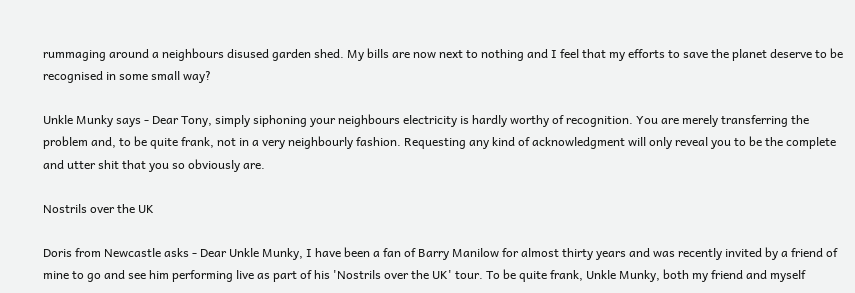rummaging around a neighbours disused garden shed. My bills are now next to nothing and I feel that my efforts to save the planet deserve to be recognised in some small way?

Unkle Munky says - Dear Tony, simply siphoning your neighbours electricity is hardly worthy of recognition. You are merely transferring the problem and, to be quite frank, not in a very neighbourly fashion. Requesting any kind of acknowledgment will only reveal you to be the complete and utter shit that you so obviously are.

Nostrils over the UK

Doris from Newcastle asks - Dear Unkle Munky, I have been a fan of Barry Manilow for almost thirty years and was recently invited by a friend of mine to go and see him performing live as part of his 'Nostrils over the UK' tour. To be quite frank, Unkle Munky, both my friend and myself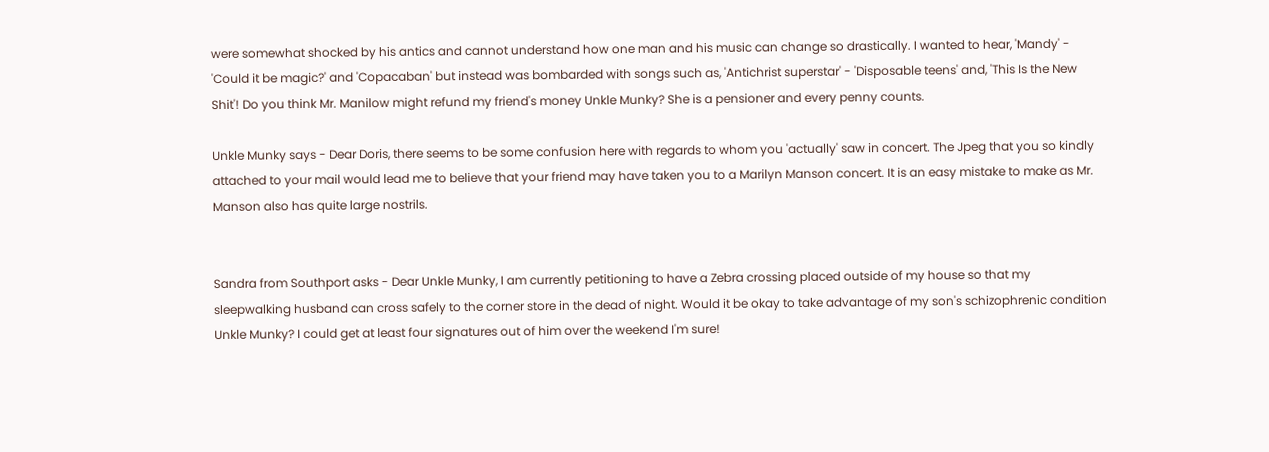were somewhat shocked by his antics and cannot understand how one man and his music can change so drastically. I wanted to hear, 'Mandy' - 'Could it be magic?' and 'Copacaban' but instead was bombarded with songs such as, 'Antichrist superstar' - 'Disposable teens' and, 'This Is the New Shit'! Do you think Mr. Manilow might refund my friend's money Unkle Munky? She is a pensioner and every penny counts.

Unkle Munky says - Dear Doris, there seems to be some confusion here with regards to whom you 'actually' saw in concert. The Jpeg that you so kindly attached to your mail would lead me to believe that your friend may have taken you to a Marilyn Manson concert. It is an easy mistake to make as Mr. Manson also has quite large nostrils.


Sandra from Southport asks - Dear Unkle Munky, I am currently petitioning to have a Zebra crossing placed outside of my house so that my sleepwalking husband can cross safely to the corner store in the dead of night. Would it be okay to take advantage of my son's schizophrenic condition Unkle Munky? I could get at least four signatures out of him over the weekend I'm sure!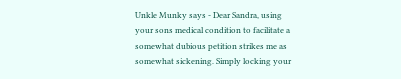Unkle Munky says - Dear Sandra, using your sons medical condition to facilitate a somewhat dubious petition strikes me as somewhat sickening. Simply locking your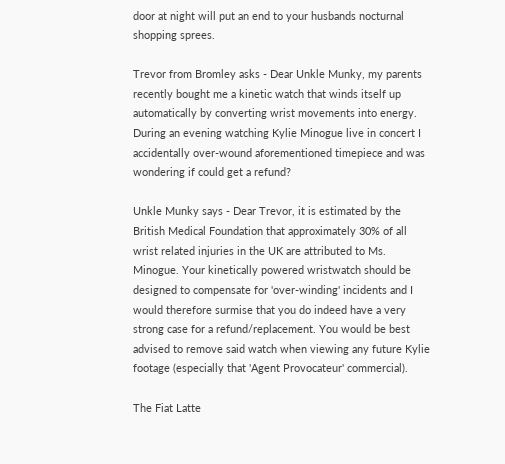door at night will put an end to your husbands nocturnal shopping sprees.

Trevor from Bromley asks - Dear Unkle Munky, my parents recently bought me a kinetic watch that winds itself up automatically by converting wrist movements into energy. During an evening watching Kylie Minogue live in concert I accidentally over-wound aforementioned timepiece and was wondering if could get a refund?

Unkle Munky says - Dear Trevor, it is estimated by the British Medical Foundation that approximately 30% of all wrist related injuries in the UK are attributed to Ms. Minogue. Your kinetically powered wristwatch should be designed to compensate for 'over-winding' incidents and I would therefore surmise that you do indeed have a very strong case for a refund/replacement. You would be best advised to remove said watch when viewing any future Kylie footage (especially that 'Agent Provocateur' commercial).

The Fiat Latte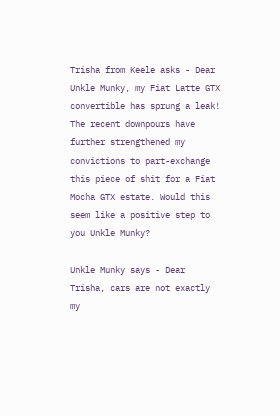Trisha from Keele asks - Dear Unkle Munky, my Fiat Latte GTX convertible has sprung a leak! The recent downpours have further strengthened my convictions to part-exchange this piece of shit for a Fiat Mocha GTX estate. Would this seem like a positive step to you Unkle Munky?

Unkle Munky says - Dear Trisha, cars are not exactly my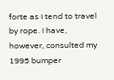forte as I tend to travel by rope. I have, however, consulted my 1995 bumper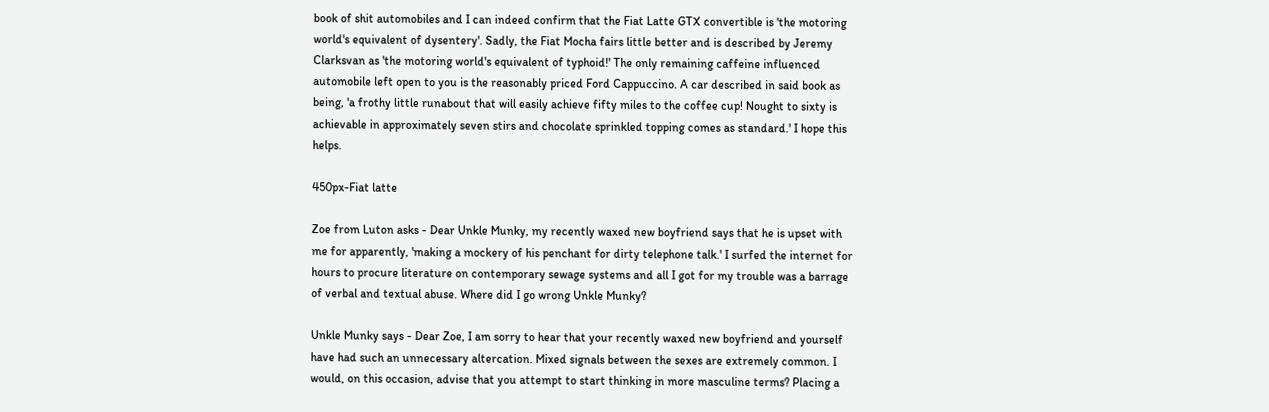book of shit automobiles and I can indeed confirm that the Fiat Latte GTX convertible is 'the motoring world's equivalent of dysentery'. Sadly, the Fiat Mocha fairs little better and is described by Jeremy Clarksvan as 'the motoring world's equivalent of typhoid!' The only remaining caffeine influenced automobile left open to you is the reasonably priced Ford Cappuccino. A car described in said book as being, 'a frothy little runabout that will easily achieve fifty miles to the coffee cup! Nought to sixty is achievable in approximately seven stirs and chocolate sprinkled topping comes as standard.' I hope this helps.

450px-Fiat latte

Zoe from Luton asks - Dear Unkle Munky, my recently waxed new boyfriend says that he is upset with me for apparently, 'making a mockery of his penchant for dirty telephone talk.' I surfed the internet for hours to procure literature on contemporary sewage systems and all I got for my trouble was a barrage of verbal and textual abuse. Where did I go wrong Unkle Munky?

Unkle Munky says - Dear Zoe, I am sorry to hear that your recently waxed new boyfriend and yourself have had such an unnecessary altercation. Mixed signals between the sexes are extremely common. I would, on this occasion, advise that you attempt to start thinking in more masculine terms? Placing a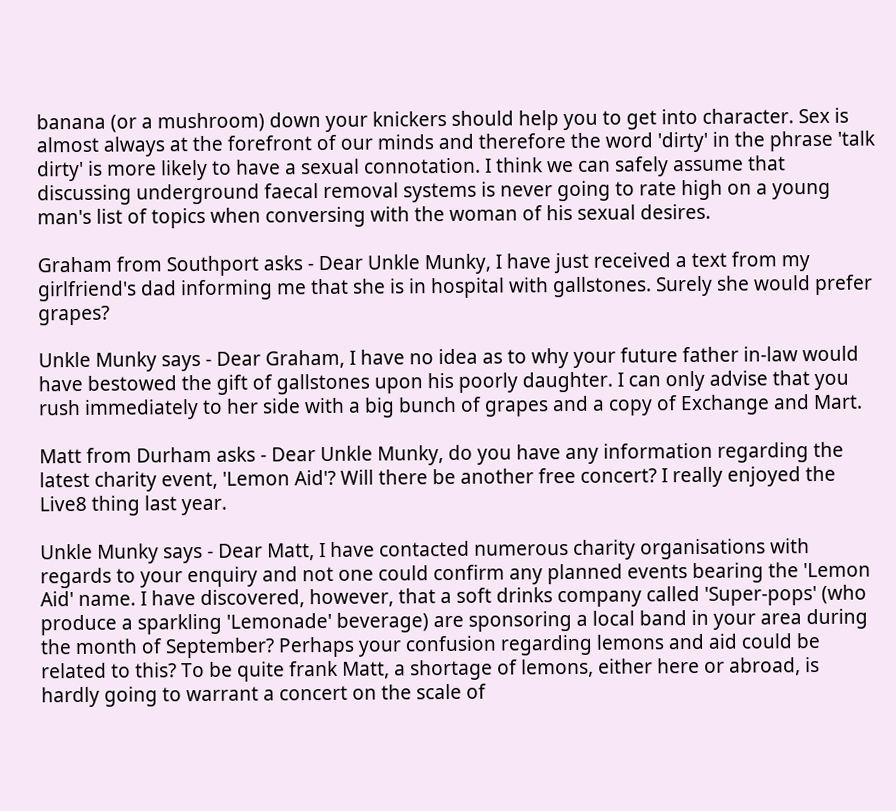banana (or a mushroom) down your knickers should help you to get into character. Sex is almost always at the forefront of our minds and therefore the word 'dirty' in the phrase 'talk dirty' is more likely to have a sexual connotation. I think we can safely assume that discussing underground faecal removal systems is never going to rate high on a young man's list of topics when conversing with the woman of his sexual desires.

Graham from Southport asks - Dear Unkle Munky, I have just received a text from my girlfriend's dad informing me that she is in hospital with gallstones. Surely she would prefer grapes?

Unkle Munky says - Dear Graham, I have no idea as to why your future father in-law would have bestowed the gift of gallstones upon his poorly daughter. I can only advise that you rush immediately to her side with a big bunch of grapes and a copy of Exchange and Mart.

Matt from Durham asks - Dear Unkle Munky, do you have any information regarding the latest charity event, 'Lemon Aid'? Will there be another free concert? I really enjoyed the Live8 thing last year.

Unkle Munky says - Dear Matt, I have contacted numerous charity organisations with regards to your enquiry and not one could confirm any planned events bearing the 'Lemon Aid' name. I have discovered, however, that a soft drinks company called 'Super-pops' (who produce a sparkling 'Lemonade' beverage) are sponsoring a local band in your area during the month of September? Perhaps your confusion regarding lemons and aid could be related to this? To be quite frank Matt, a shortage of lemons, either here or abroad, is hardly going to warrant a concert on the scale of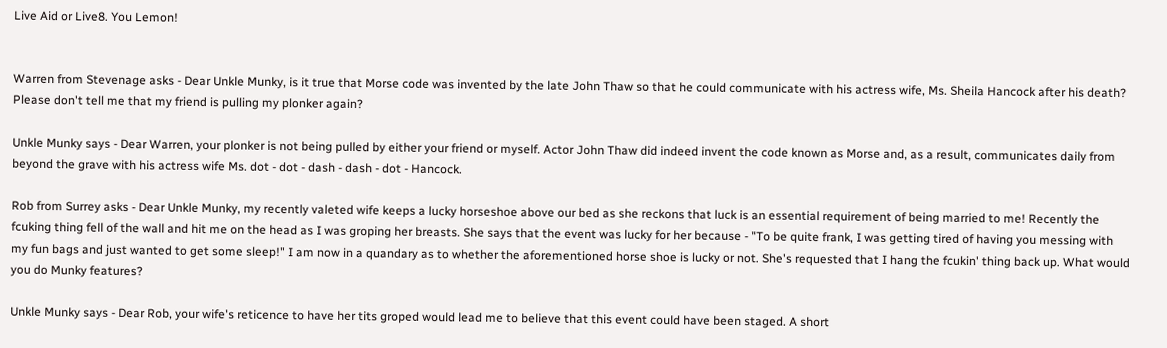Live Aid or Live8. You Lemon!


Warren from Stevenage asks - Dear Unkle Munky, is it true that Morse code was invented by the late John Thaw so that he could communicate with his actress wife, Ms. Sheila Hancock after his death? Please don't tell me that my friend is pulling my plonker again?

Unkle Munky says - Dear Warren, your plonker is not being pulled by either your friend or myself. Actor John Thaw did indeed invent the code known as Morse and, as a result, communicates daily from beyond the grave with his actress wife Ms. dot - dot - dash - dash - dot - Hancock.

Rob from Surrey asks - Dear Unkle Munky, my recently valeted wife keeps a lucky horseshoe above our bed as she reckons that luck is an essential requirement of being married to me! Recently the fcuking thing fell of the wall and hit me on the head as I was groping her breasts. She says that the event was lucky for her because - "To be quite frank, I was getting tired of having you messing with my fun bags and just wanted to get some sleep!" I am now in a quandary as to whether the aforementioned horse shoe is lucky or not. She's requested that I hang the fcukin' thing back up. What would you do Munky features?

Unkle Munky says - Dear Rob, your wife's reticence to have her tits groped would lead me to believe that this event could have been staged. A short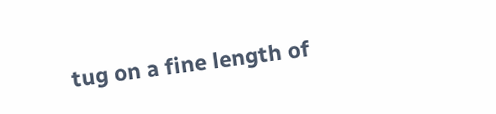tug on a fine length of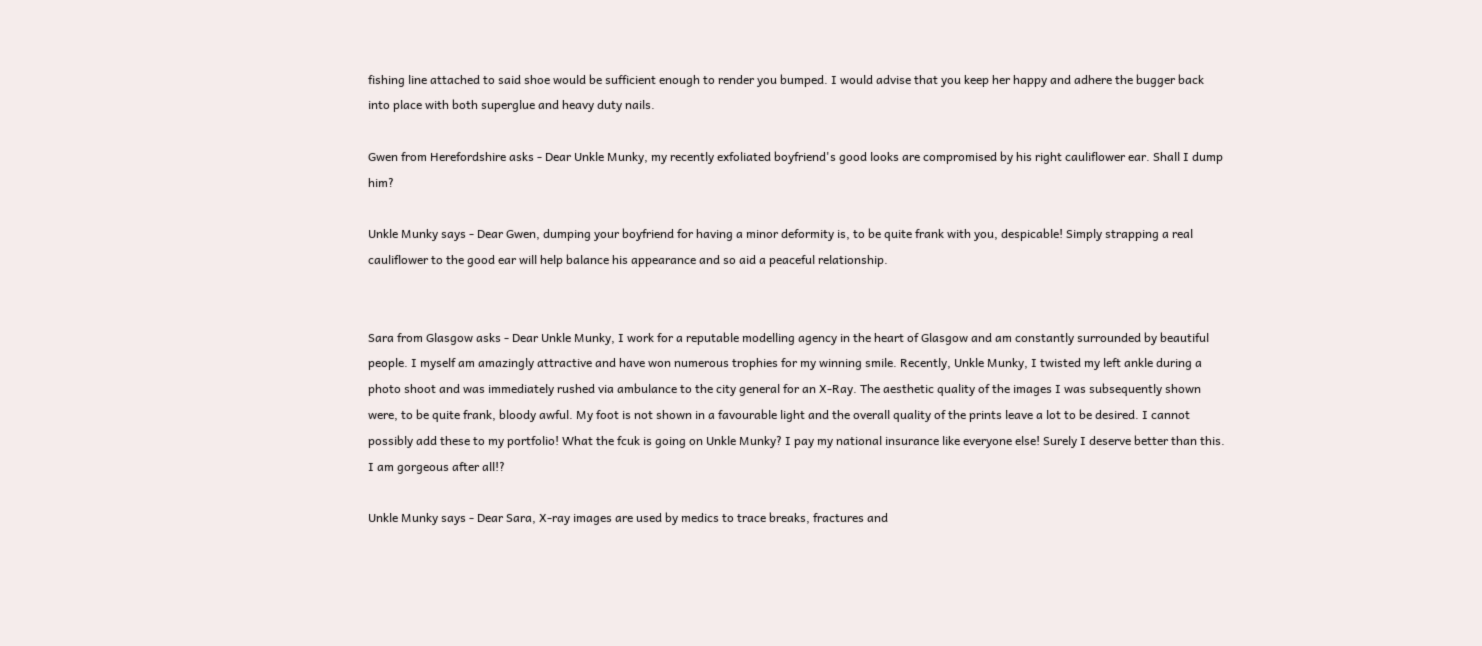fishing line attached to said shoe would be sufficient enough to render you bumped. I would advise that you keep her happy and adhere the bugger back into place with both superglue and heavy duty nails.

Gwen from Herefordshire asks - Dear Unkle Munky, my recently exfoliated boyfriend's good looks are compromised by his right cauliflower ear. Shall I dump him?

Unkle Munky says - Dear Gwen, dumping your boyfriend for having a minor deformity is, to be quite frank with you, despicable! Simply strapping a real cauliflower to the good ear will help balance his appearance and so aid a peaceful relationship.


Sara from Glasgow asks - Dear Unkle Munky, I work for a reputable modelling agency in the heart of Glasgow and am constantly surrounded by beautiful people. I myself am amazingly attractive and have won numerous trophies for my winning smile. Recently, Unkle Munky, I twisted my left ankle during a photo shoot and was immediately rushed via ambulance to the city general for an X-Ray. The aesthetic quality of the images I was subsequently shown were, to be quite frank, bloody awful. My foot is not shown in a favourable light and the overall quality of the prints leave a lot to be desired. I cannot possibly add these to my portfolio! What the fcuk is going on Unkle Munky? I pay my national insurance like everyone else! Surely I deserve better than this. I am gorgeous after all!?

Unkle Munky says - Dear Sara, X-ray images are used by medics to trace breaks, fractures and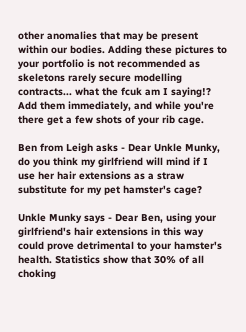other anomalies that may be present within our bodies. Adding these pictures to your portfolio is not recommended as skeletons rarely secure modelling contracts... what the fcuk am I saying!? Add them immediately, and while you're there get a few shots of your rib cage.

Ben from Leigh asks - Dear Unkle Munky, do you think my girlfriend will mind if I use her hair extensions as a straw substitute for my pet hamster's cage?

Unkle Munky says - Dear Ben, using your girlfriend's hair extensions in this way could prove detrimental to your hamster's health. Statistics show that 30% of all choking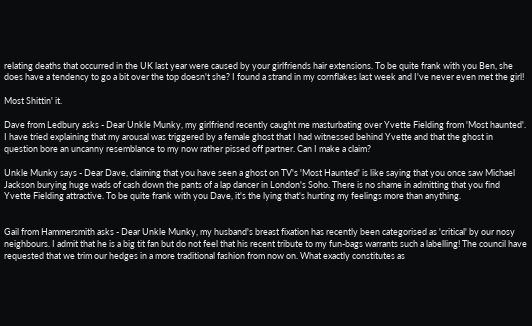relating deaths that occurred in the UK last year were caused by your girlfriends hair extensions. To be quite frank with you Ben, she does have a tendency to go a bit over the top doesn't she? I found a strand in my cornflakes last week and I've never even met the girl!

Most Shittin' it.

Dave from Ledbury asks - Dear Unkle Munky, my girlfriend recently caught me masturbating over Yvette Fielding from 'Most haunted'. I have tried explaining that my arousal was triggered by a female ghost that I had witnessed behind Yvette and that the ghost in question bore an uncanny resemblance to my now rather pissed off partner. Can I make a claim?

Unkle Munky says - Dear Dave, claiming that you have seen a ghost on TV's 'Most Haunted' is like saying that you once saw Michael Jackson burying huge wads of cash down the pants of a lap dancer in London's Soho. There is no shame in admitting that you find Yvette Fielding attractive. To be quite frank with you Dave, it's the lying that's hurting my feelings more than anything.


Gail from Hammersmith asks - Dear Unkle Munky, my husband's breast fixation has recently been categorised as 'critical' by our nosy neighbours. I admit that he is a big tit fan but do not feel that his recent tribute to my fun-bags warrants such a labelling! The council have requested that we trim our hedges in a more traditional fashion from now on. What exactly constitutes as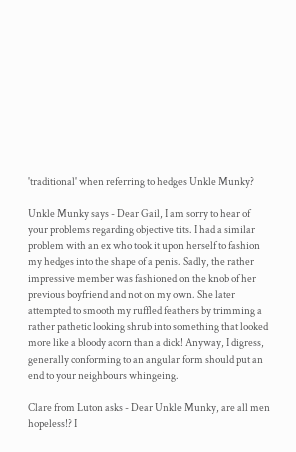'traditional' when referring to hedges Unkle Munky?

Unkle Munky says - Dear Gail, I am sorry to hear of your problems regarding objective tits. I had a similar problem with an ex who took it upon herself to fashion my hedges into the shape of a penis. Sadly, the rather impressive member was fashioned on the knob of her previous boyfriend and not on my own. She later attempted to smooth my ruffled feathers by trimming a rather pathetic looking shrub into something that looked more like a bloody acorn than a dick! Anyway, I digress, generally conforming to an angular form should put an end to your neighbours whingeing.

Clare from Luton asks - Dear Unkle Munky, are all men hopeless!? I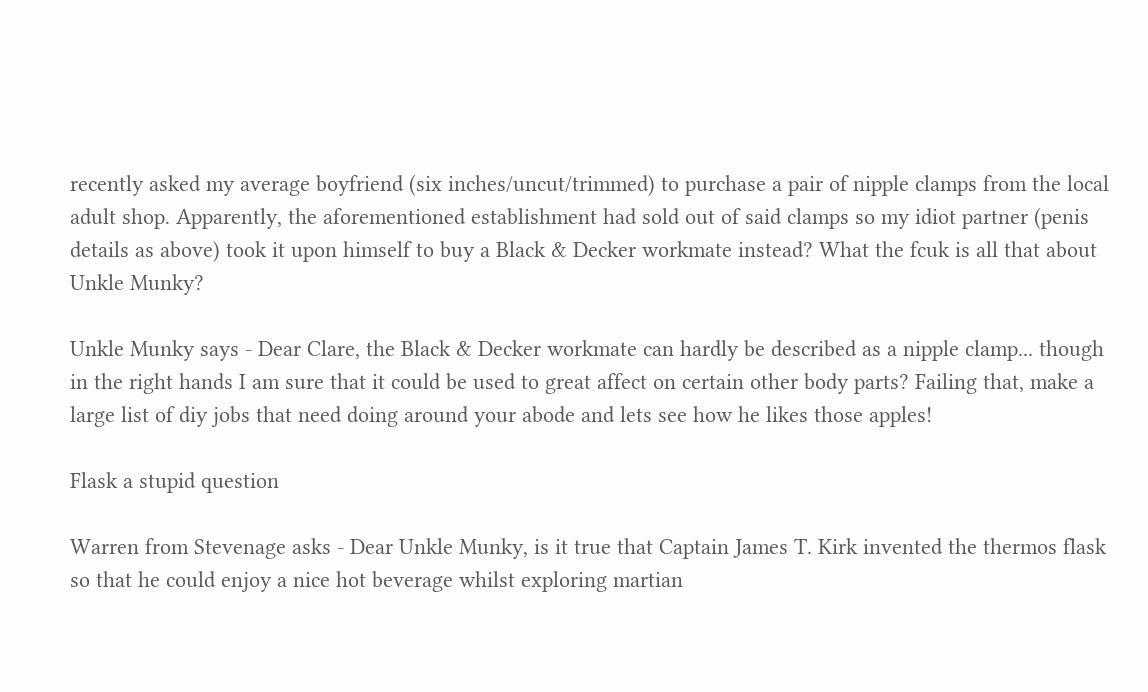recently asked my average boyfriend (six inches/uncut/trimmed) to purchase a pair of nipple clamps from the local adult shop. Apparently, the aforementioned establishment had sold out of said clamps so my idiot partner (penis details as above) took it upon himself to buy a Black & Decker workmate instead? What the fcuk is all that about Unkle Munky?

Unkle Munky says - Dear Clare, the Black & Decker workmate can hardly be described as a nipple clamp... though in the right hands I am sure that it could be used to great affect on certain other body parts? Failing that, make a large list of diy jobs that need doing around your abode and lets see how he likes those apples!

Flask a stupid question

Warren from Stevenage asks - Dear Unkle Munky, is it true that Captain James T. Kirk invented the thermos flask so that he could enjoy a nice hot beverage whilst exploring martian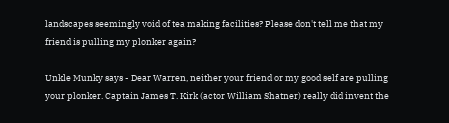landscapes seemingly void of tea making facilities? Please don't tell me that my friend is pulling my plonker again?

Unkle Munky says - Dear Warren, neither your friend or my good self are pulling your plonker. Captain James T. Kirk (actor William Shatner) really did invent the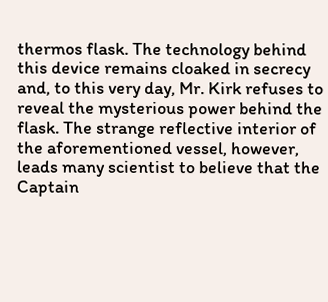thermos flask. The technology behind this device remains cloaked in secrecy and, to this very day, Mr. Kirk refuses to reveal the mysterious power behind the flask. The strange reflective interior of the aforementioned vessel, however, leads many scientist to believe that the Captain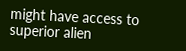might have access to superior alien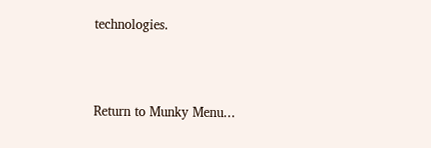technologies.




Return to Munky Menu...